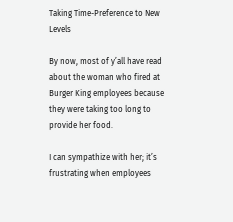Taking Time-Preference to New Levels

By now, most of y’all have read about the woman who fired at Burger King employees because they were taking too long to provide her food.

I can sympathize with her; it’s frustrating when employees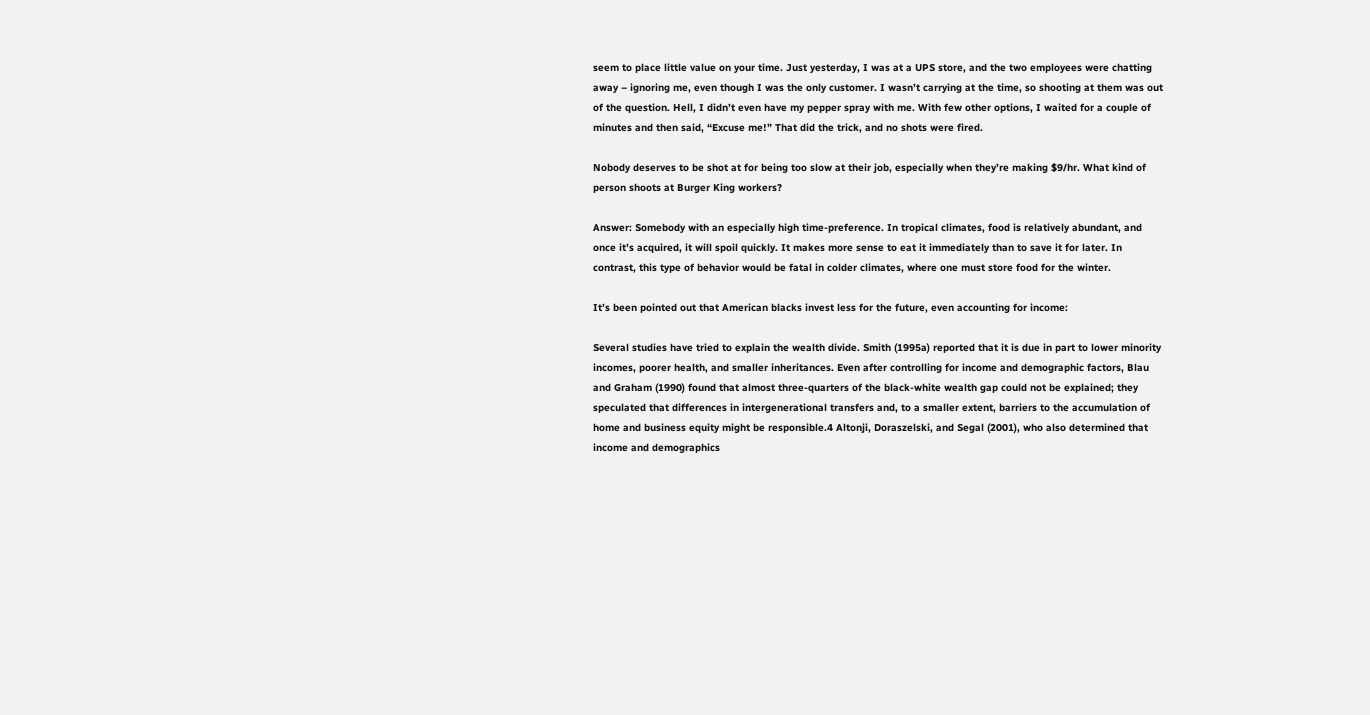seem to place little value on your time. Just yesterday, I was at a UPS store, and the two employees were chatting away – ignoring me, even though I was the only customer. I wasn’t carrying at the time, so shooting at them was out of the question. Hell, I didn’t even have my pepper spray with me. With few other options, I waited for a couple of minutes and then said, “Excuse me!” That did the trick, and no shots were fired.

Nobody deserves to be shot at for being too slow at their job, especially when they’re making $9/hr. What kind of person shoots at Burger King workers?

Answer: Somebody with an especially high time-preference. In tropical climates, food is relatively abundant, and once it’s acquired, it will spoil quickly. It makes more sense to eat it immediately than to save it for later. In contrast, this type of behavior would be fatal in colder climates, where one must store food for the winter.

It’s been pointed out that American blacks invest less for the future, even accounting for income:

Several studies have tried to explain the wealth divide. Smith (1995a) reported that it is due in part to lower minority incomes, poorer health, and smaller inheritances. Even after controlling for income and demographic factors, Blau and Graham (1990) found that almost three-quarters of the black-white wealth gap could not be explained; they speculated that differences in intergenerational transfers and, to a smaller extent, barriers to the accumulation of home and business equity might be responsible.4 Altonji, Doraszelski, and Segal (2001), who also determined that income and demographics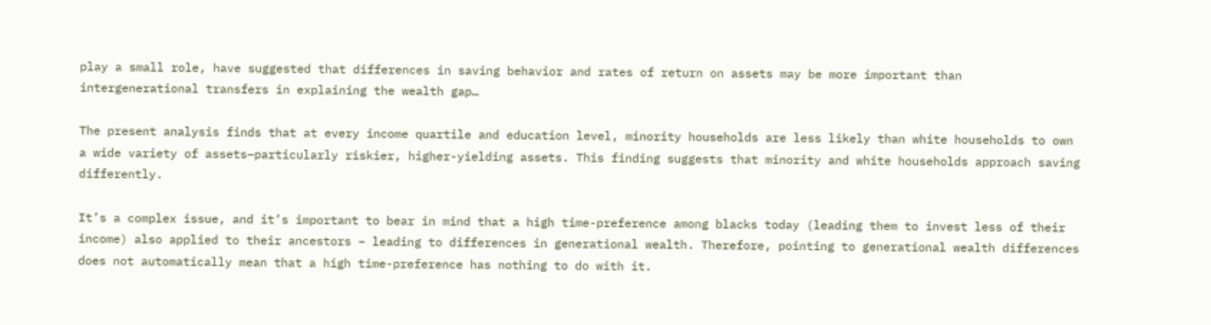play a small role, have suggested that differences in saving behavior and rates of return on assets may be more important than intergenerational transfers in explaining the wealth gap…

The present analysis finds that at every income quartile and education level, minority households are less likely than white households to own a wide variety of assets–particularly riskier, higher-yielding assets. This finding suggests that minority and white households approach saving differently.

It’s a complex issue, and it’s important to bear in mind that a high time-preference among blacks today (leading them to invest less of their income) also applied to their ancestors – leading to differences in generational wealth. Therefore, pointing to generational wealth differences does not automatically mean that a high time-preference has nothing to do with it.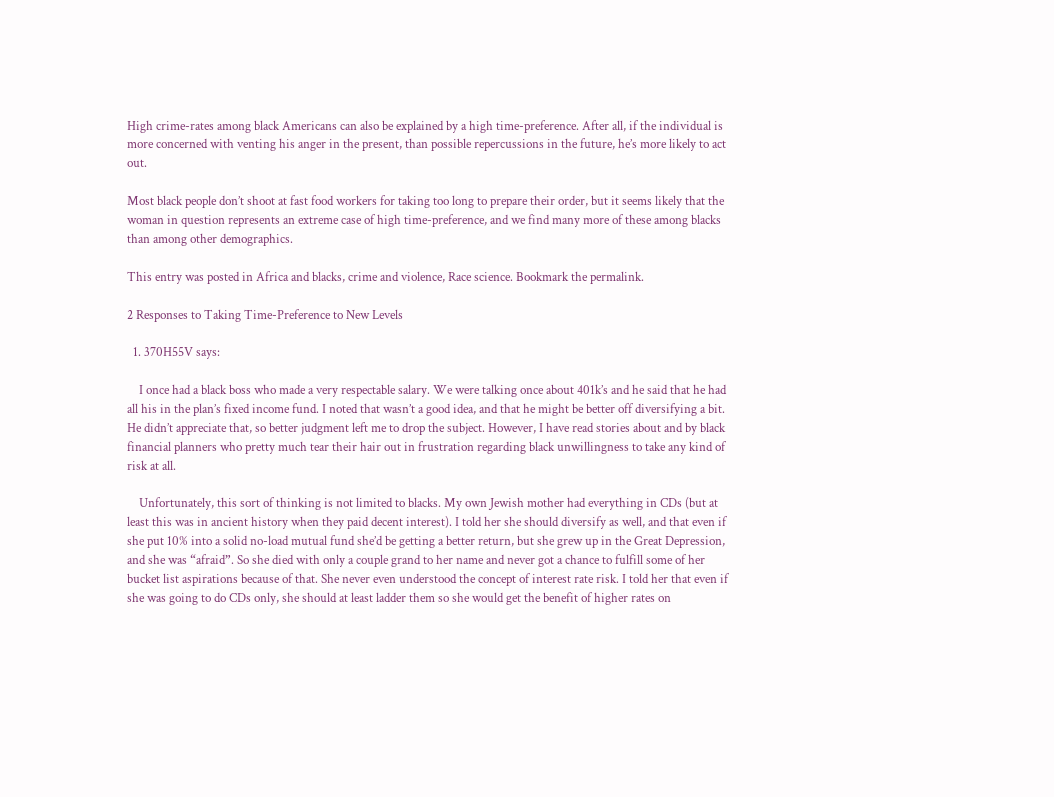High crime-rates among black Americans can also be explained by a high time-preference. After all, if the individual is more concerned with venting his anger in the present, than possible repercussions in the future, he’s more likely to act out.

Most black people don’t shoot at fast food workers for taking too long to prepare their order, but it seems likely that the woman in question represents an extreme case of high time-preference, and we find many more of these among blacks than among other demographics.

This entry was posted in Africa and blacks, crime and violence, Race science. Bookmark the permalink.

2 Responses to Taking Time-Preference to New Levels

  1. 370H55V says:

    I once had a black boss who made a very respectable salary. We were talking once about 401k’s and he said that he had all his in the plan’s fixed income fund. I noted that wasn’t a good idea, and that he might be better off diversifying a bit. He didn’t appreciate that, so better judgment left me to drop the subject. However, I have read stories about and by black financial planners who pretty much tear their hair out in frustration regarding black unwillingness to take any kind of risk at all.

    Unfortunately, this sort of thinking is not limited to blacks. My own Jewish mother had everything in CDs (but at least this was in ancient history when they paid decent interest). I told her she should diversify as well, and that even if she put 10% into a solid no-load mutual fund she’d be getting a better return, but she grew up in the Great Depression, and she was “afraid”. So she died with only a couple grand to her name and never got a chance to fulfill some of her bucket list aspirations because of that. She never even understood the concept of interest rate risk. I told her that even if she was going to do CDs only, she should at least ladder them so she would get the benefit of higher rates on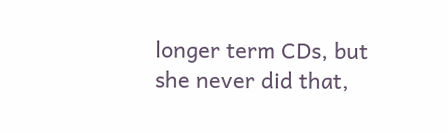longer term CDs, but she never did that,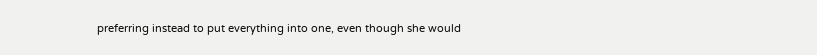preferring instead to put everything into one, even though she would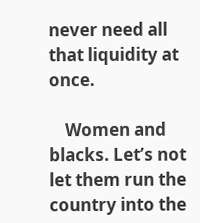never need all that liquidity at once.

    Women and blacks. Let’s not let them run the country into the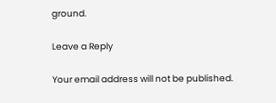ground.

Leave a Reply

Your email address will not be published.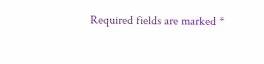Required fields are marked *